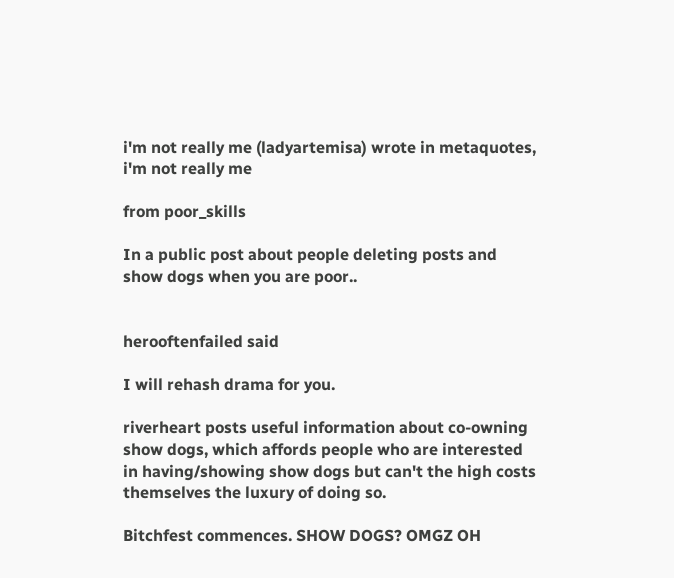i'm not really me (ladyartemisa) wrote in metaquotes,
i'm not really me

from poor_skills

In a public post about people deleting posts and show dogs when you are poor..


herooftenfailed said

I will rehash drama for you.

riverheart posts useful information about co-owning show dogs, which affords people who are interested in having/showing show dogs but can't the high costs themselves the luxury of doing so.

Bitchfest commences. SHOW DOGS? OMGZ OH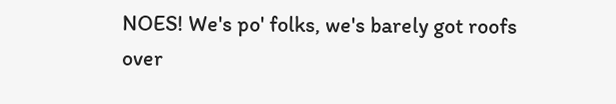NOES! We's po' folks, we's barely got roofs over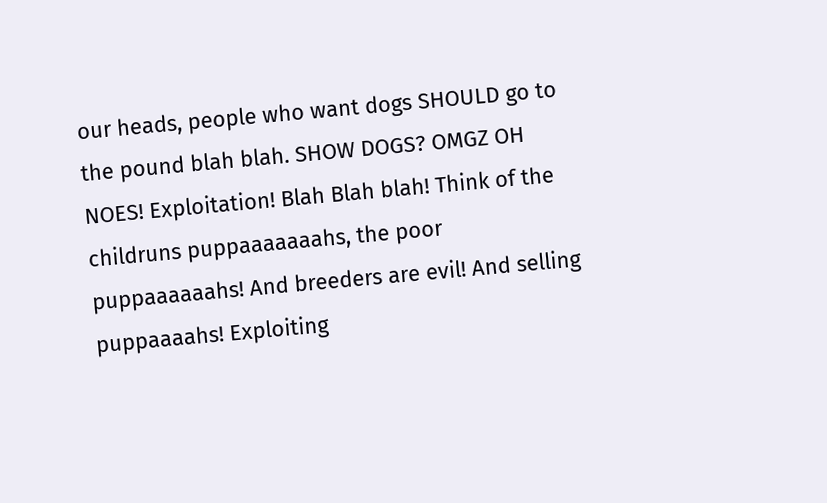our heads, people who want dogs SHOULD go to the pound blah blah. SHOW DOGS? OMGZ OH NOES! Exploitation! Blah Blah blah! Think of the childruns puppaaaaaaahs, the poor puppaaaaaahs! And breeders are evil! And selling puppaaaahs! Exploiting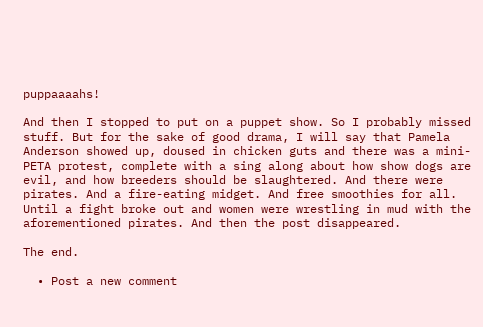puppaaaahs!

And then I stopped to put on a puppet show. So I probably missed stuff. But for the sake of good drama, I will say that Pamela Anderson showed up, doused in chicken guts and there was a mini-PETA protest, complete with a sing along about how show dogs are evil, and how breeders should be slaughtered. And there were pirates. And a fire-eating midget. And free smoothies for all. Until a fight broke out and women were wrestling in mud with the aforementioned pirates. And then the post disappeared.

The end.

  • Post a new comment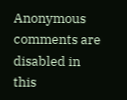Anonymous comments are disabled in this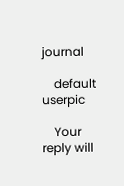journal

    default userpic

    Your reply will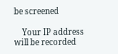be screened

    Your IP address will be recorded